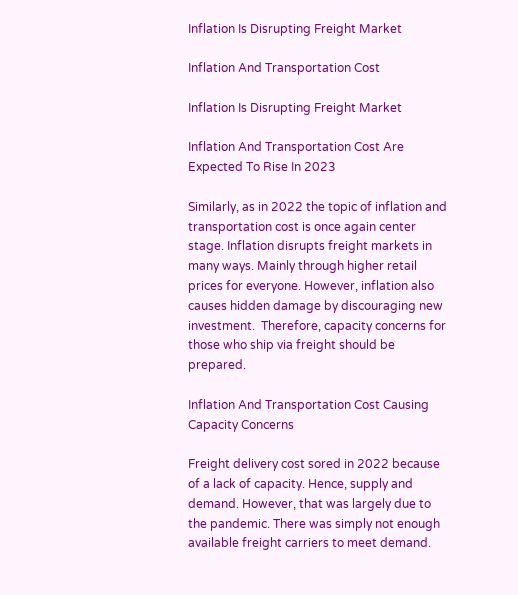Inflation Is Disrupting Freight Market

Inflation And Transportation Cost

Inflation Is Disrupting Freight Market

Inflation And Transportation Cost Are Expected To Rise In 2023

Similarly, as in 2022 the topic of inflation and transportation cost is once again center stage. Inflation disrupts freight markets in many ways. Mainly through higher retail prices for everyone. However, inflation also causes hidden damage by discouraging new investment.  Therefore, capacity concerns for those who ship via freight should be prepared.

Inflation And Transportation Cost Causing Capacity Concerns

Freight delivery cost sored in 2022 because of a lack of capacity. Hence, supply and demand. However, that was largely due to the pandemic. There was simply not enough available freight carriers to meet demand.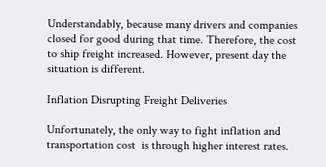Understandably, because many drivers and companies closed for good during that time. Therefore, the cost to ship freight increased. However, present day the situation is different.

Inflation Disrupting Freight Deliveries

Unfortunately, the only way to fight inflation and transportation cost  is through higher interest rates.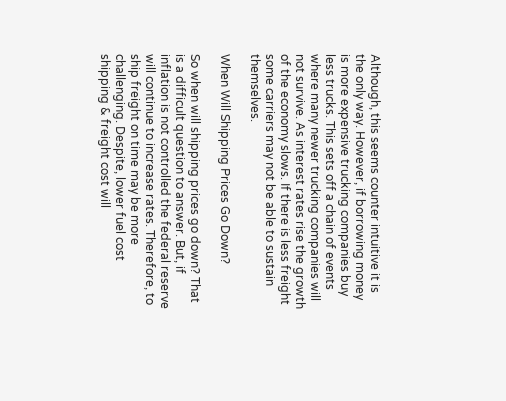Although, this seems counter intuitive it is the only way. However, if borrowing money is more expensive trucking companies buy less trucks. This sets off a chain of events where many newer trucking companies will not survive. As interest rates rise the growth of the economy slows. If there is less freight some carriers may not be able to sustain themselves.

When Will Shipping Prices Go Down?

So when will shipping prices go down? That is a difficult question to answer. But, if inflation is not controlled the federal reserve will continue to increase rates. Therefore, to ship freight on time may be more challenging. Despite, lower fuel cost shipping & freight cost will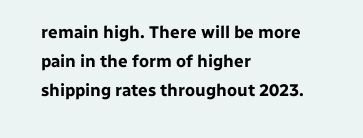remain high. There will be more pain in the form of higher shipping rates throughout 2023.